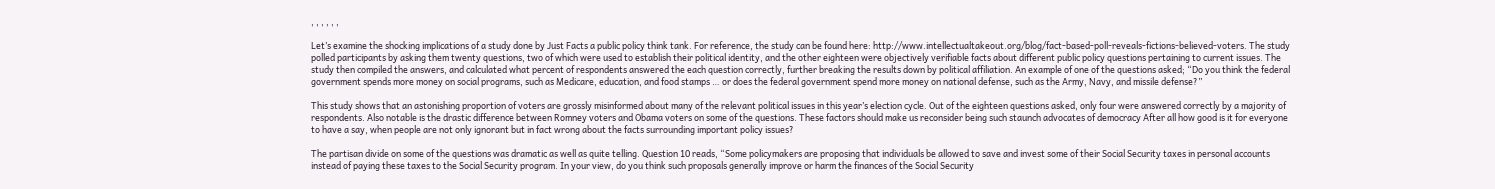, , , , , ,

Let’s examine the shocking implications of a study done by Just Facts a public policy think tank. For reference, the study can be found here: http://www.intellectualtakeout.org/blog/fact-based-poll-reveals-fictions-believed-voters. The study polled participants by asking them twenty questions, two of which were used to establish their political identity, and the other eighteen were objectively verifiable facts about different public policy questions pertaining to current issues. The study then compiled the answers, and calculated what percent of respondents answered the each question correctly, further breaking the results down by political affiliation. An example of one of the questions asked; “Do you think the federal government spends more money on social programs, such as Medicare, education, and food stamps … or does the federal government spend more money on national defense, such as the Army, Navy, and missile defense?”

This study shows that an astonishing proportion of voters are grossly misinformed about many of the relevant political issues in this year’s election cycle. Out of the eighteen questions asked, only four were answered correctly by a majority of respondents. Also notable is the drastic difference between Romney voters and Obama voters on some of the questions. These factors should make us reconsider being such staunch advocates of democracy After all how good is it for everyone to have a say, when people are not only ignorant but in fact wrong about the facts surrounding important policy issues?

The partisan divide on some of the questions was dramatic as well as quite telling. Question 10 reads, “Some policymakers are proposing that individuals be allowed to save and invest some of their Social Security taxes in personal accounts instead of paying these taxes to the Social Security program. In your view, do you think such proposals generally improve or harm the finances of the Social Security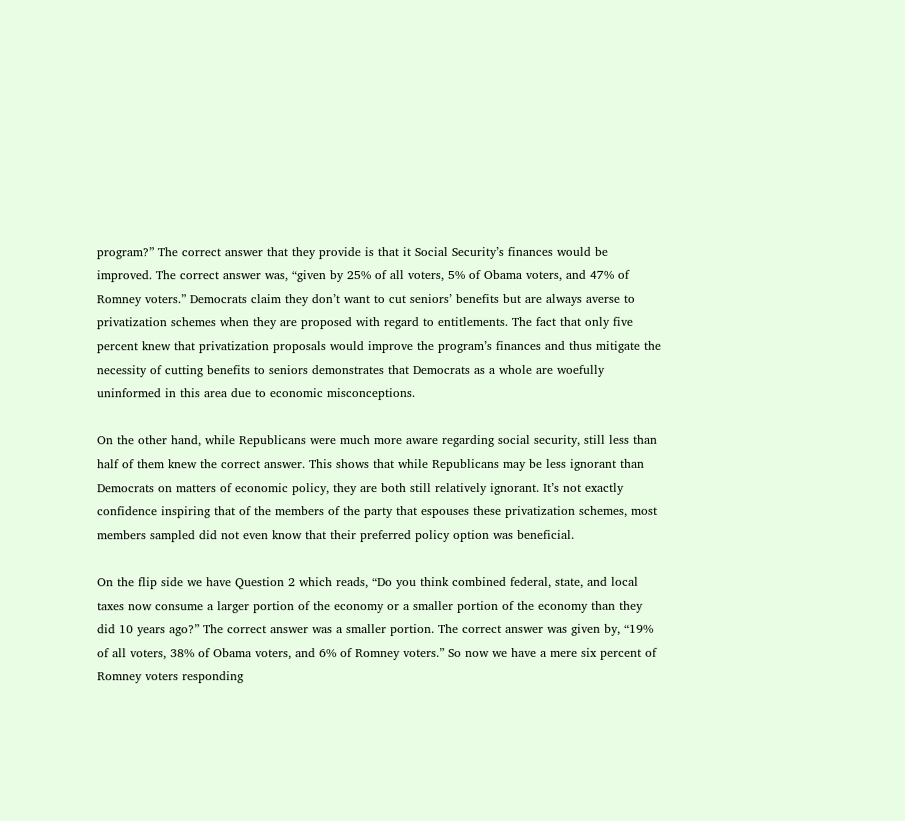program?” The correct answer that they provide is that it Social Security’s finances would be improved. The correct answer was, “given by 25% of all voters, 5% of Obama voters, and 47% of Romney voters.” Democrats claim they don’t want to cut seniors’ benefits but are always averse to privatization schemes when they are proposed with regard to entitlements. The fact that only five percent knew that privatization proposals would improve the program’s finances and thus mitigate the necessity of cutting benefits to seniors demonstrates that Democrats as a whole are woefully uninformed in this area due to economic misconceptions.

On the other hand, while Republicans were much more aware regarding social security, still less than half of them knew the correct answer. This shows that while Republicans may be less ignorant than Democrats on matters of economic policy, they are both still relatively ignorant. It’s not exactly confidence inspiring that of the members of the party that espouses these privatization schemes, most members sampled did not even know that their preferred policy option was beneficial.

On the flip side we have Question 2 which reads, “Do you think combined federal, state, and local taxes now consume a larger portion of the economy or a smaller portion of the economy than they did 10 years ago?” The correct answer was a smaller portion. The correct answer was given by, “19% of all voters, 38% of Obama voters, and 6% of Romney voters.” So now we have a mere six percent of Romney voters responding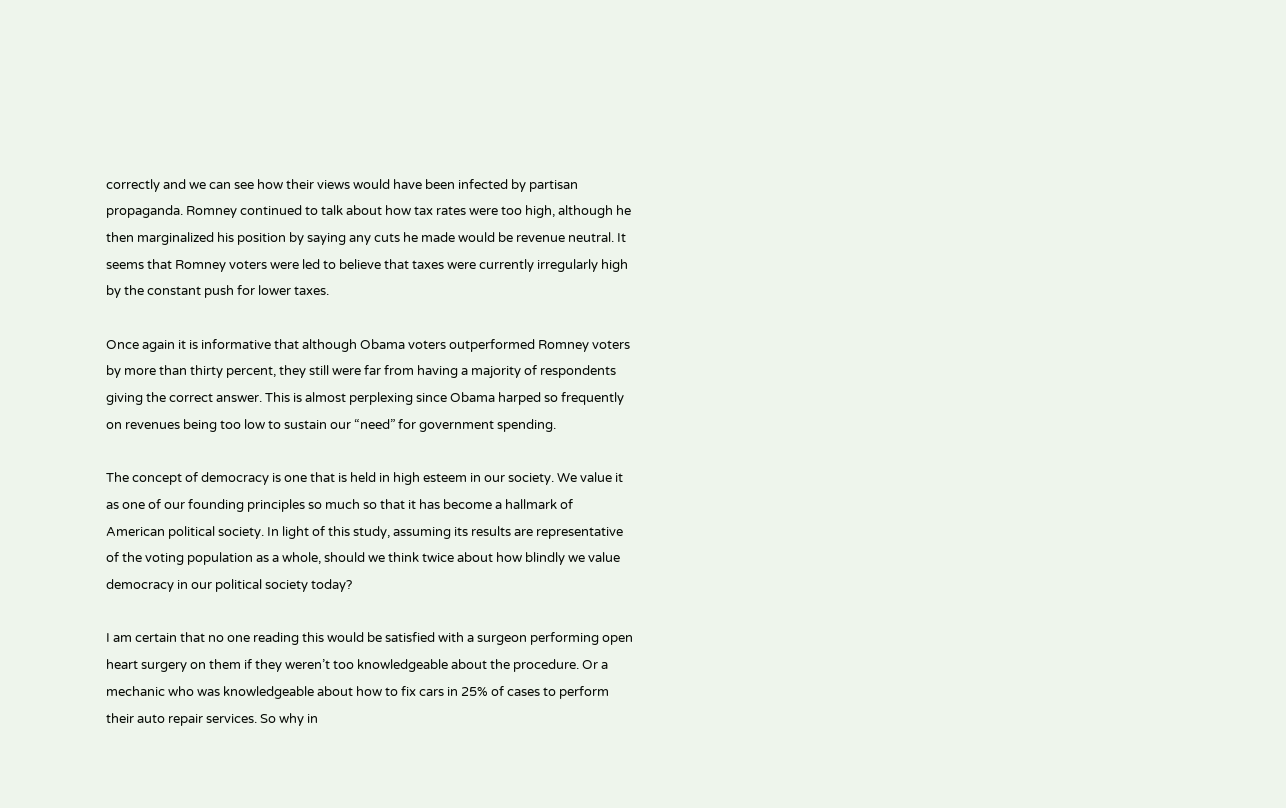correctly and we can see how their views would have been infected by partisan propaganda. Romney continued to talk about how tax rates were too high, although he then marginalized his position by saying any cuts he made would be revenue neutral. It seems that Romney voters were led to believe that taxes were currently irregularly high by the constant push for lower taxes.

Once again it is informative that although Obama voters outperformed Romney voters by more than thirty percent, they still were far from having a majority of respondents giving the correct answer. This is almost perplexing since Obama harped so frequently on revenues being too low to sustain our “need” for government spending.

The concept of democracy is one that is held in high esteem in our society. We value it as one of our founding principles so much so that it has become a hallmark of American political society. In light of this study, assuming its results are representative of the voting population as a whole, should we think twice about how blindly we value democracy in our political society today?

I am certain that no one reading this would be satisfied with a surgeon performing open heart surgery on them if they weren’t too knowledgeable about the procedure. Or a mechanic who was knowledgeable about how to fix cars in 25% of cases to perform their auto repair services. So why in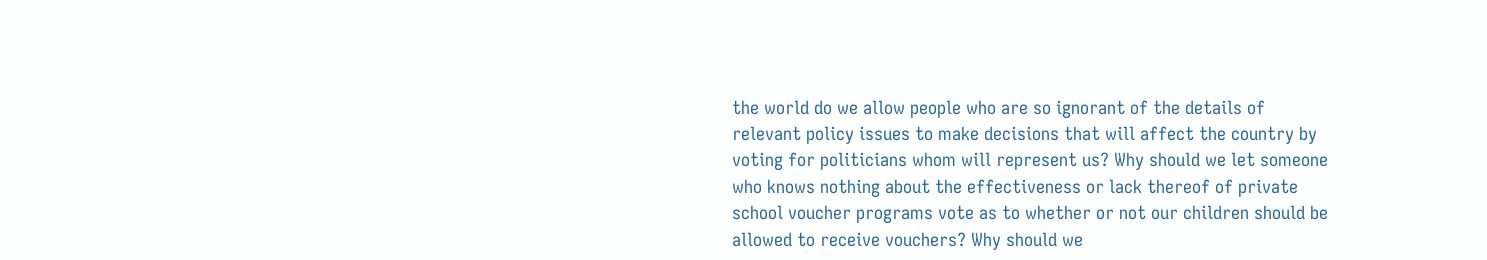the world do we allow people who are so ignorant of the details of relevant policy issues to make decisions that will affect the country by voting for politicians whom will represent us? Why should we let someone who knows nothing about the effectiveness or lack thereof of private school voucher programs vote as to whether or not our children should be allowed to receive vouchers? Why should we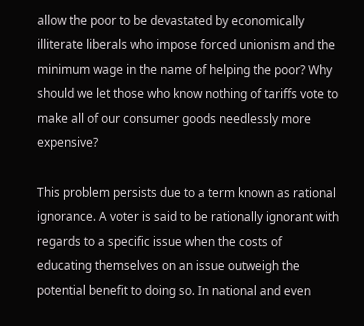allow the poor to be devastated by economically illiterate liberals who impose forced unionism and the minimum wage in the name of helping the poor? Why should we let those who know nothing of tariffs vote to make all of our consumer goods needlessly more expensive?

This problem persists due to a term known as rational ignorance. A voter is said to be rationally ignorant with regards to a specific issue when the costs of educating themselves on an issue outweigh the potential benefit to doing so. In national and even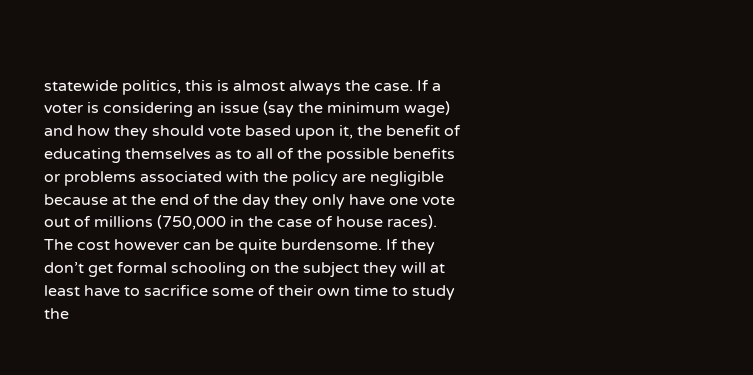statewide politics, this is almost always the case. If a voter is considering an issue (say the minimum wage) and how they should vote based upon it, the benefit of educating themselves as to all of the possible benefits or problems associated with the policy are negligible because at the end of the day they only have one vote out of millions (750,000 in the case of house races). The cost however can be quite burdensome. If they don’t get formal schooling on the subject they will at least have to sacrifice some of their own time to study the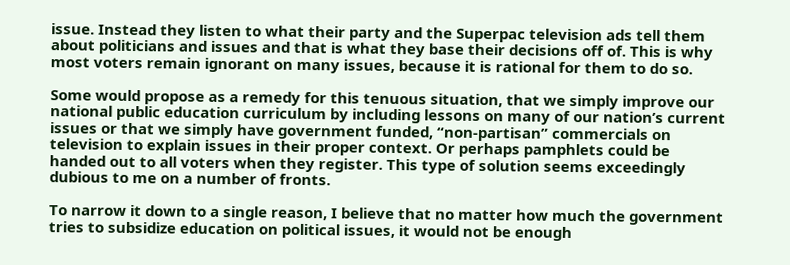issue. Instead they listen to what their party and the Superpac television ads tell them about politicians and issues and that is what they base their decisions off of. This is why most voters remain ignorant on many issues, because it is rational for them to do so.

Some would propose as a remedy for this tenuous situation, that we simply improve our national public education curriculum by including lessons on many of our nation’s current issues or that we simply have government funded, “non-partisan” commercials on television to explain issues in their proper context. Or perhaps pamphlets could be handed out to all voters when they register. This type of solution seems exceedingly dubious to me on a number of fronts.

To narrow it down to a single reason, I believe that no matter how much the government tries to subsidize education on political issues, it would not be enough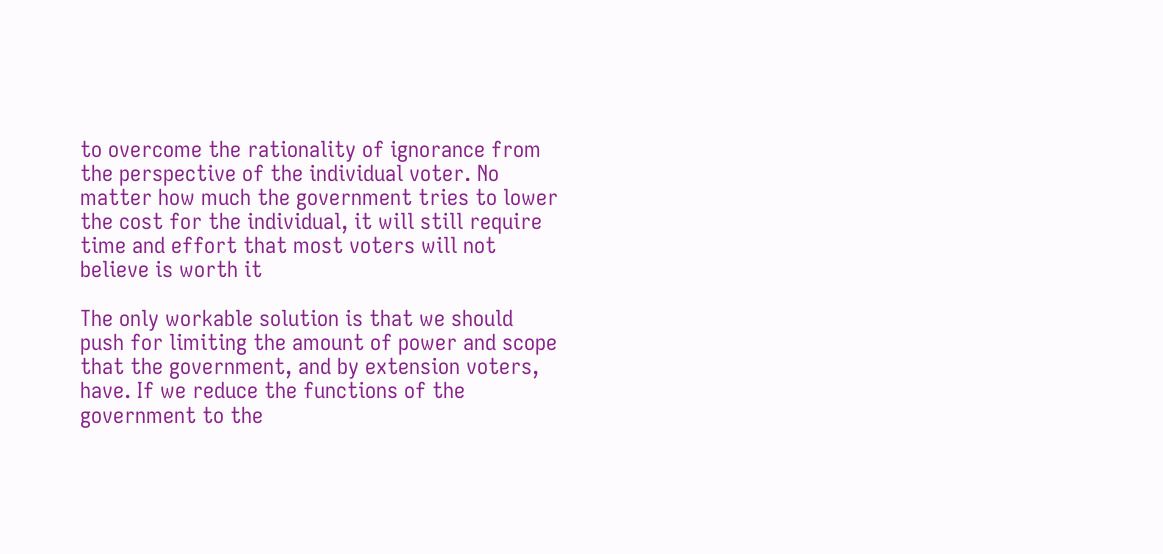to overcome the rationality of ignorance from the perspective of the individual voter. No matter how much the government tries to lower the cost for the individual, it will still require time and effort that most voters will not believe is worth it

The only workable solution is that we should push for limiting the amount of power and scope that the government, and by extension voters, have. If we reduce the functions of the government to the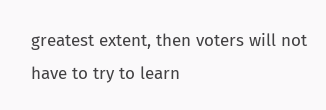greatest extent, then voters will not have to try to learn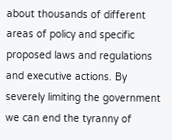about thousands of different areas of policy and specific proposed laws and regulations and executive actions. By severely limiting the government we can end the tyranny of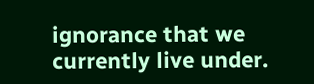ignorance that we currently live under.